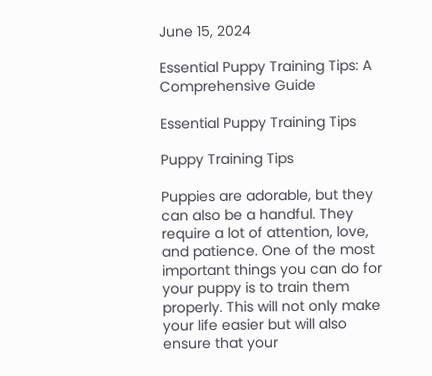June 15, 2024

Essential Puppy Training Tips: A Comprehensive Guide

Essential Puppy Training Tips

Puppy Training Tips

Puppies are adorable, but they can also be a handful. They require a lot of attention, love, and patience. One of the most important things you can do for your puppy is to train them properly. This will not only make your life easier but will also ensure that your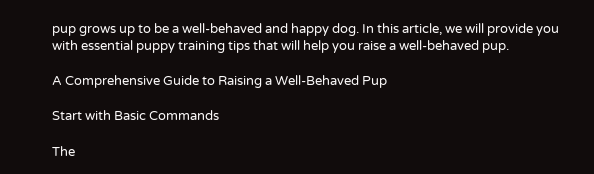pup grows up to be a well-behaved and happy dog. In this article, we will provide you with essential puppy training tips that will help you raise a well-behaved pup.

A Comprehensive Guide to Raising a Well-Behaved Pup

Start with Basic Commands

The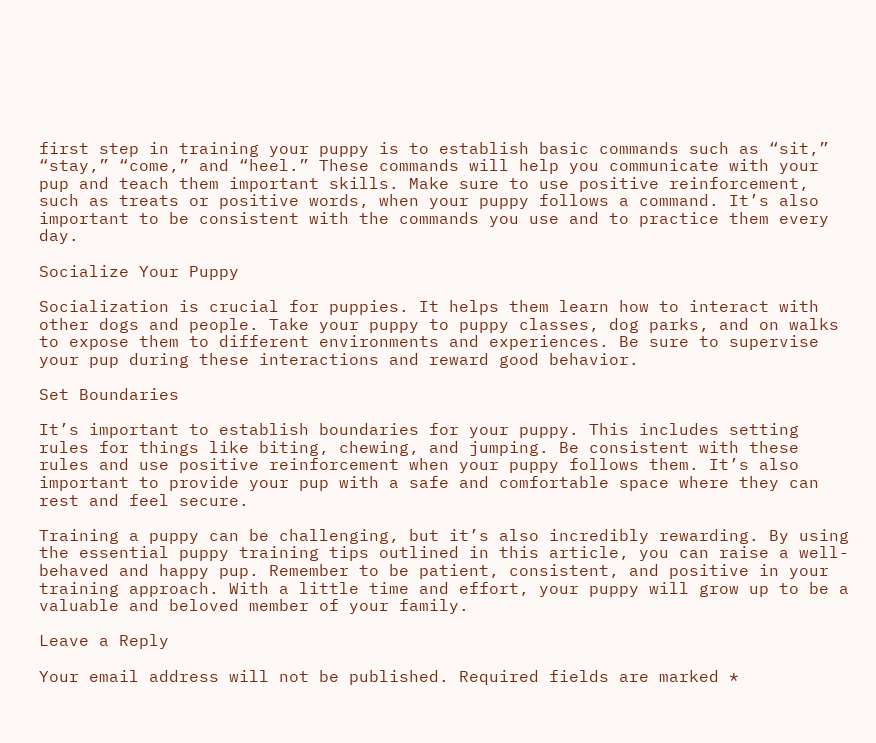first step in training your puppy is to establish basic commands such as “sit,” “stay,” “come,” and “heel.” These commands will help you communicate with your pup and teach them important skills. Make sure to use positive reinforcement, such as treats or positive words, when your puppy follows a command. It’s also important to be consistent with the commands you use and to practice them every day.

Socialize Your Puppy

Socialization is crucial for puppies. It helps them learn how to interact with other dogs and people. Take your puppy to puppy classes, dog parks, and on walks to expose them to different environments and experiences. Be sure to supervise your pup during these interactions and reward good behavior.

Set Boundaries

It’s important to establish boundaries for your puppy. This includes setting rules for things like biting, chewing, and jumping. Be consistent with these rules and use positive reinforcement when your puppy follows them. It’s also important to provide your pup with a safe and comfortable space where they can rest and feel secure.

Training a puppy can be challenging, but it’s also incredibly rewarding. By using the essential puppy training tips outlined in this article, you can raise a well-behaved and happy pup. Remember to be patient, consistent, and positive in your training approach. With a little time and effort, your puppy will grow up to be a valuable and beloved member of your family.

Leave a Reply

Your email address will not be published. Required fields are marked *